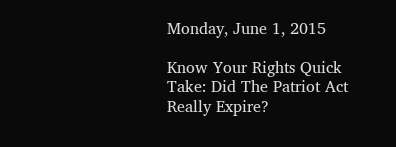Monday, June 1, 2015

Know Your Rights Quick Take: Did The Patriot Act Really Expire?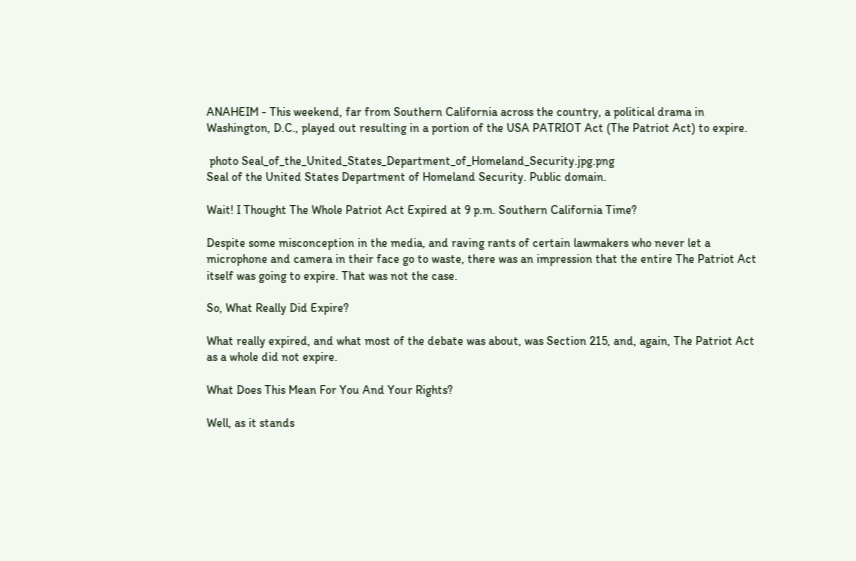ANAHEIM - This weekend, far from Southern California across the country, a political drama in Washington, D.C., played out resulting in a portion of the USA PATRIOT Act (The Patriot Act) to expire.

 photo Seal_of_the_United_States_Department_of_Homeland_Security.jpg.png
Seal of the United States Department of Homeland Security. Public domain.

Wait! I Thought The Whole Patriot Act Expired at 9 p.m. Southern California Time?

Despite some misconception in the media, and raving rants of certain lawmakers who never let a microphone and camera in their face go to waste, there was an impression that the entire The Patriot Act itself was going to expire. That was not the case.

So, What Really Did Expire?

What really expired, and what most of the debate was about, was Section 215, and, again, The Patriot Act as a whole did not expire.

What Does This Mean For You And Your Rights?

Well, as it stands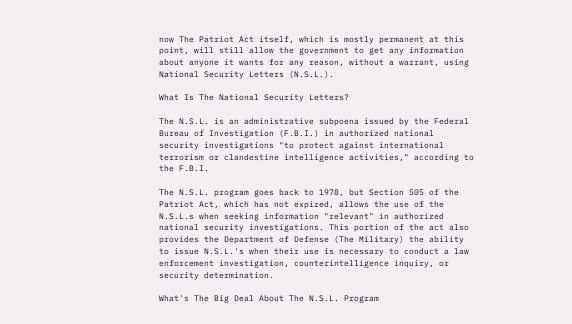now The Patriot Act itself, which is mostly permanent at this point, will still allow the government to get any information about anyone it wants for any reason, without a warrant, using National Security Letters (N.S.L.).

What Is The National Security Letters?

The N.S.L. is an administrative subpoena issued by the Federal Bureau of Investigation (F.B.I.) in authorized national security investigations "to protect against international terrorism or clandestine intelligence activities," according to the F.B.I.

The N.S.L. program goes back to 1978, but Section 505 of the Patriot Act, which has not expired, allows the use of the N.S.L.s when seeking information "relevant" in authorized national security investigations. This portion of the act also provides the Department of Defense (The Military) the ability to issue N.S.L.'s when their use is necessary to conduct a law enforcement investigation, counterintelligence inquiry, or security determination.

What's The Big Deal About The N.S.L. Program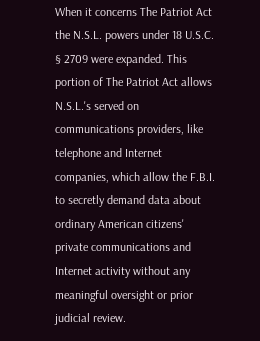When it concerns The Patriot Act the N.S.L. powers under 18 U.S.C. § 2709 were expanded. This portion of The Patriot Act allows N.S.L.'s served on communications providers, like telephone and Internet companies, which allow the F.B.I. to secretly demand data about ordinary American citizens' private communications and Internet activity without any meaningful oversight or prior judicial review.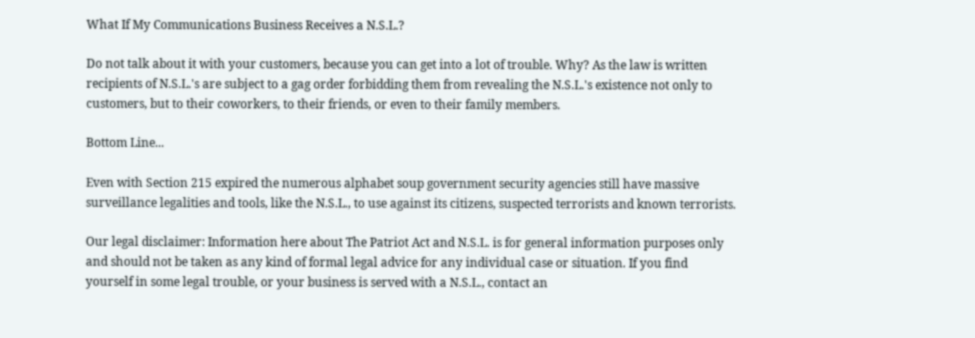What If My Communications Business Receives a N.S.L.?

Do not talk about it with your customers, because you can get into a lot of trouble. Why? As the law is written recipients of N.S.L.'s are subject to a gag order forbidding them from revealing the N.S.L.'s existence not only to customers, but to their coworkers, to their friends, or even to their family members.

Bottom Line...

Even with Section 215 expired the numerous alphabet soup government security agencies still have massive surveillance legalities and tools, like the N.S.L., to use against its citizens, suspected terrorists and known terrorists.

Our legal disclaimer: Information here about The Patriot Act and N.S.L. is for general information purposes only and should not be taken as any kind of formal legal advice for any individual case or situation. If you find yourself in some legal trouble, or your business is served with a N.S.L., contact an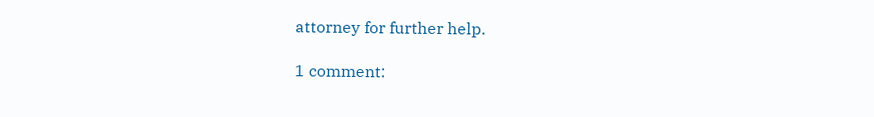attorney for further help.

1 comment: